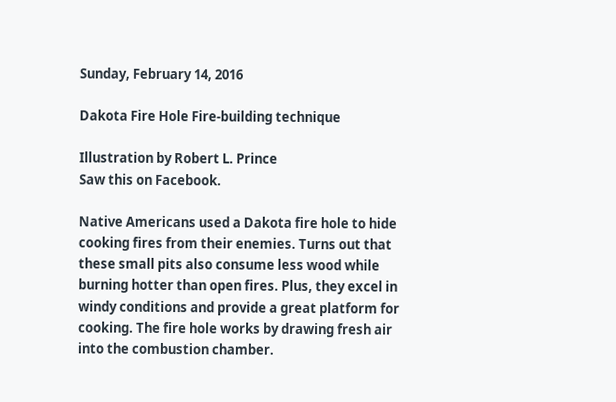Sunday, February 14, 2016

Dakota Fire Hole Fire-building technique

Illustration by Robert L. Prince
Saw this on Facebook.

Native Americans used a Dakota fire hole to hide cooking fires from their enemies. Turns out that these small pits also consume less wood while burning hotter than open fires. Plus, they excel in windy conditions and provide a great platform for cooking. The fire hole works by drawing fresh air into the combustion chamber.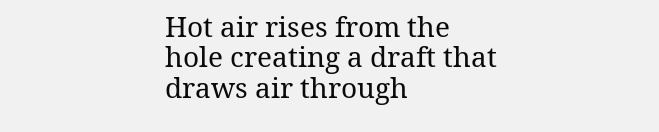Hot air rises from the hole creating a draft that draws air through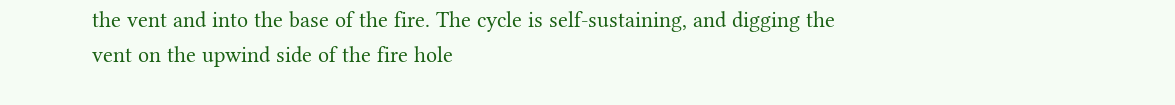the vent and into the base of the fire. The cycle is self-sustaining, and digging the vent on the upwind side of the fire hole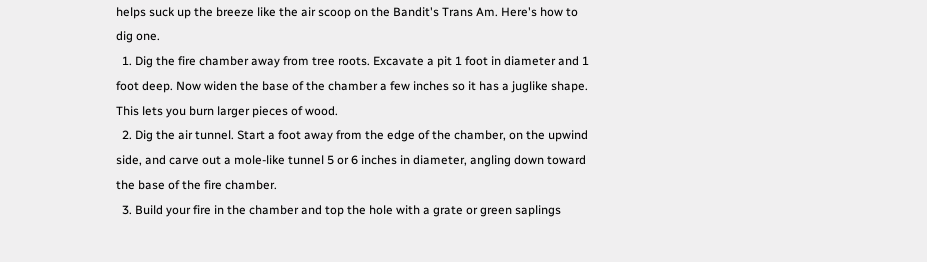helps suck up the breeze like the air scoop on the Bandit's Trans Am. Here's how to dig one.
  1. Dig the fire chamber away from tree roots. Excavate a pit 1 foot in diameter and 1 foot deep. Now widen the base of the chamber a few inches so it has a juglike shape. This lets you burn larger pieces of wood.
  2. Dig the air tunnel. Start a foot away from the edge of the chamber, on the upwind side, and carve out a mole-like tunnel 5 or 6 inches in diameter, angling down toward the base of the fire chamber.
  3. Build your fire in the chamber and top the hole with a grate or green saplings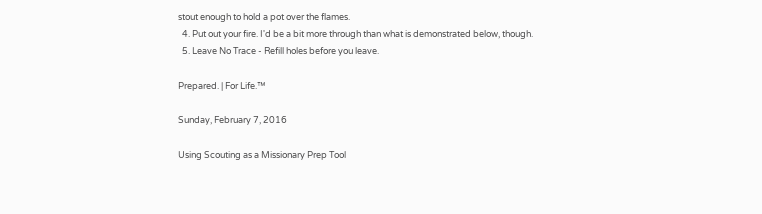stout enough to hold a pot over the flames.
  4. Put out your fire. I'd be a bit more through than what is demonstrated below, though.
  5. Leave No Trace - Refill holes before you leave.

Prepared. | For Life.™

Sunday, February 7, 2016

Using Scouting as a Missionary Prep Tool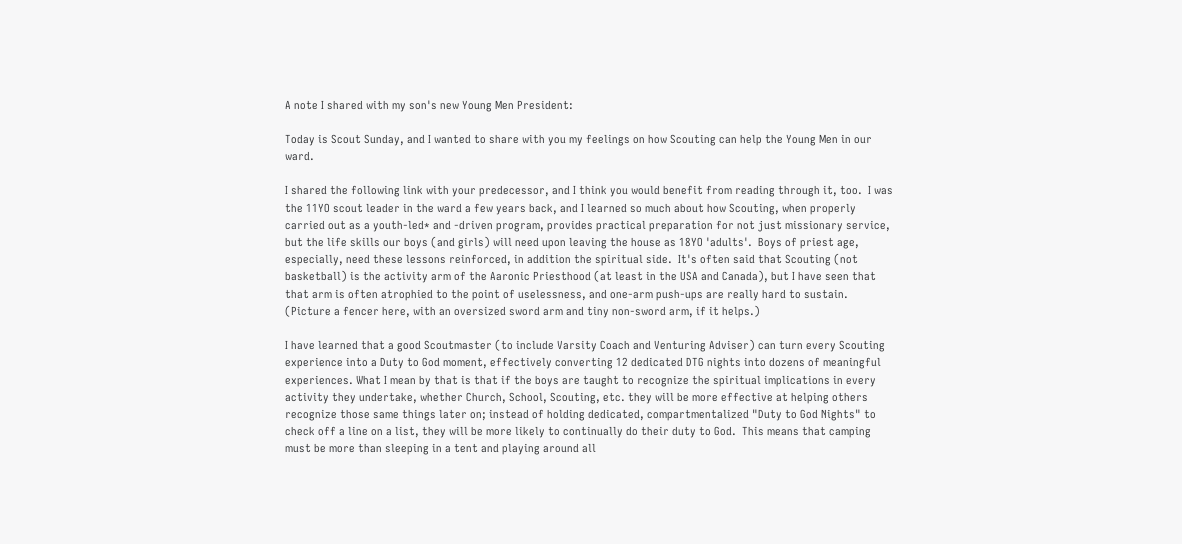A note I shared with my son's new Young Men President:

Today is Scout Sunday, and I wanted to share with you my feelings on how Scouting can help the Young Men in our ward.

I shared the following link with your predecessor, and I think you would benefit from reading through it, too.  I was the 11YO scout leader in the ward a few years back, and I learned so much about how Scouting, when properly carried out as a youth-led* and -driven program, provides practical preparation for not just missionary service, but the life skills our boys (and girls) will need upon leaving the house as 18YO 'adults'.  Boys of priest age, especially, need these lessons reinforced, in addition the spiritual side.  It's often said that Scouting (not basketball) is the activity arm of the Aaronic Priesthood (at least in the USA and Canada), but I have seen that that arm is often atrophied to the point of uselessness, and one-arm push-ups are really hard to sustain. (Picture a fencer here, with an oversized sword arm and tiny non-sword arm, if it helps.)

I have learned that a good Scoutmaster (to include Varsity Coach and Venturing Adviser) can turn every Scouting experience into a Duty to God moment, effectively converting 12 dedicated DTG nights into dozens of meaningful experiences. What I mean by that is that if the boys are taught to recognize the spiritual implications in every activity they undertake, whether Church, School, Scouting, etc. they will be more effective at helping others recognize those same things later on; instead of holding dedicated, compartmentalized "Duty to God Nights" to check off a line on a list, they will be more likely to continually do their duty to God.  This means that camping must be more than sleeping in a tent and playing around all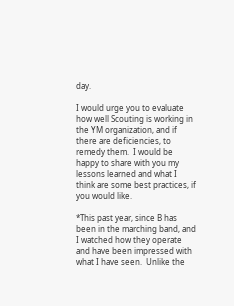day.

I would urge you to evaluate how well Scouting is working in the YM organization, and if there are deficiencies, to remedy them.  I would be happy to share with you my lessons learned and what I think are some best practices, if you would like.

*This past year, since B has been in the marching band, and I watched how they operate and have been impressed with what I have seen.  Unlike the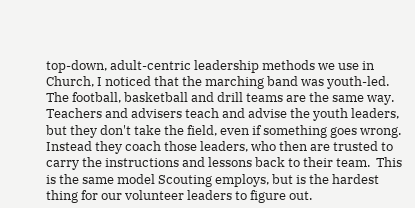top-down, adult-centric leadership methods we use in Church, I noticed that the marching band was youth-led.  The football, basketball and drill teams are the same way.  Teachers and advisers teach and advise the youth leaders, but they don't take the field, even if something goes wrong.  Instead they coach those leaders, who then are trusted to carry the instructions and lessons back to their team.  This is the same model Scouting employs, but is the hardest thing for our volunteer leaders to figure out.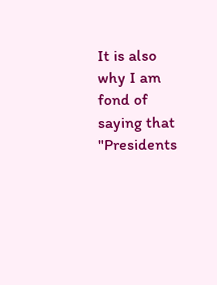It is also why I am fond of saying that "Presidents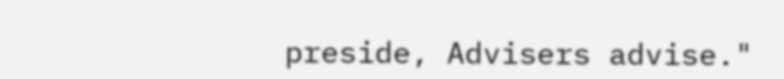preside, Advisers advise."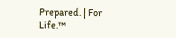Prepared. | For Life.™